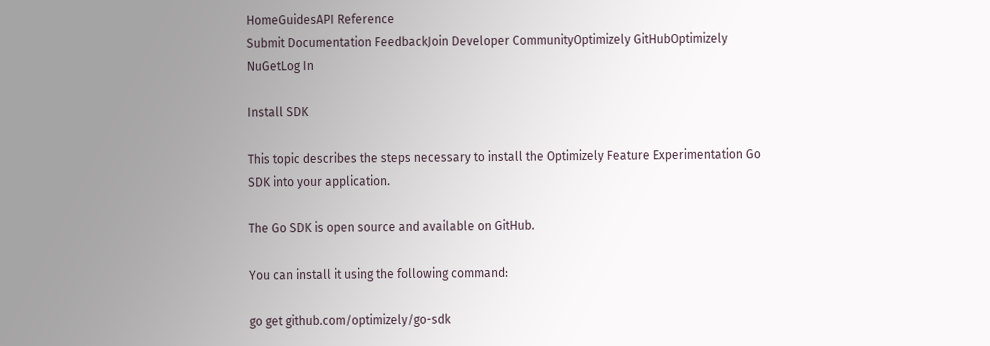HomeGuidesAPI Reference
Submit Documentation FeedbackJoin Developer CommunityOptimizely GitHubOptimizely NuGetLog In

Install SDK

This topic describes the steps necessary to install the Optimizely Feature Experimentation Go SDK into your application.

The Go SDK is open source and available on GitHub.

You can install it using the following command:

go get github.com/optimizely/go-sdk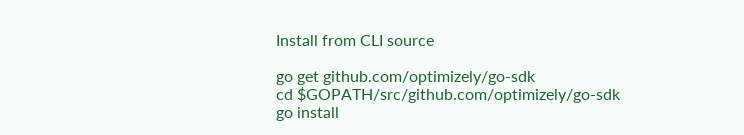Install from CLI source

go get github.com/optimizely/go-sdk
cd $GOPATH/src/github.com/optimizely/go-sdk
go install